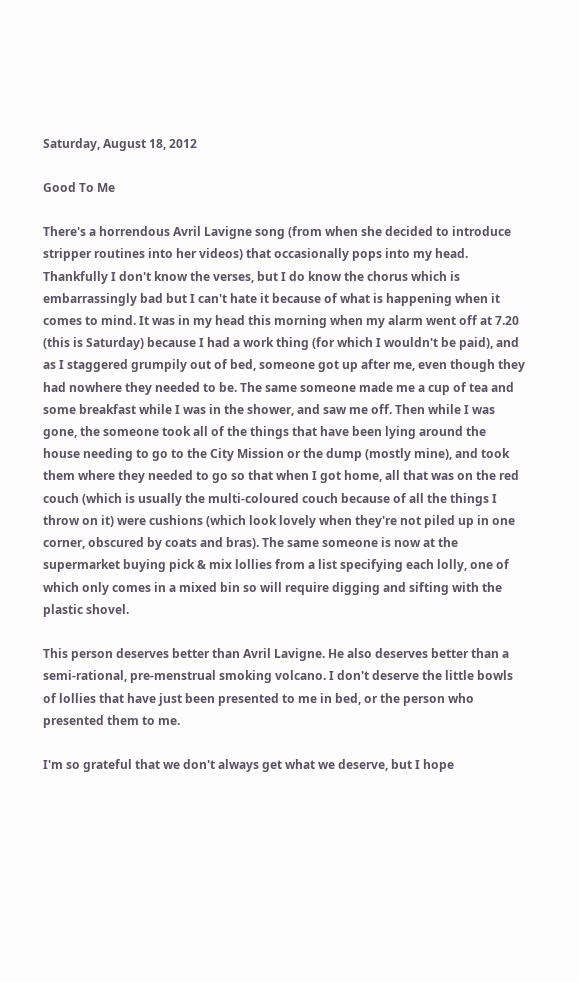Saturday, August 18, 2012

Good To Me

There's a horrendous Avril Lavigne song (from when she decided to introduce stripper routines into her videos) that occasionally pops into my head. Thankfully I don't know the verses, but I do know the chorus which is embarrassingly bad but I can't hate it because of what is happening when it comes to mind. It was in my head this morning when my alarm went off at 7.20 (this is Saturday) because I had a work thing (for which I wouldn't be paid), and as I staggered grumpily out of bed, someone got up after me, even though they had nowhere they needed to be. The same someone made me a cup of tea and some breakfast while I was in the shower, and saw me off. Then while I was gone, the someone took all of the things that have been lying around the house needing to go to the City Mission or the dump (mostly mine), and took them where they needed to go so that when I got home, all that was on the red couch (which is usually the multi-coloured couch because of all the things I throw on it) were cushions (which look lovely when they're not piled up in one corner, obscured by coats and bras). The same someone is now at the supermarket buying pick & mix lollies from a list specifying each lolly, one of which only comes in a mixed bin so will require digging and sifting with the plastic shovel.

This person deserves better than Avril Lavigne. He also deserves better than a semi-rational, pre-menstrual smoking volcano. I don't deserve the little bowls of lollies that have just been presented to me in bed, or the person who presented them to me.

I'm so grateful that we don't always get what we deserve, but I hope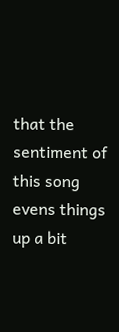that the sentiment of this song evens things up a bit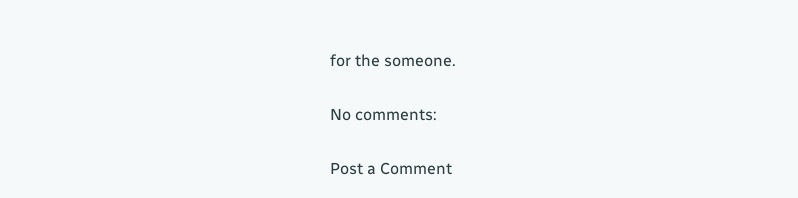for the someone.

No comments:

Post a Comment